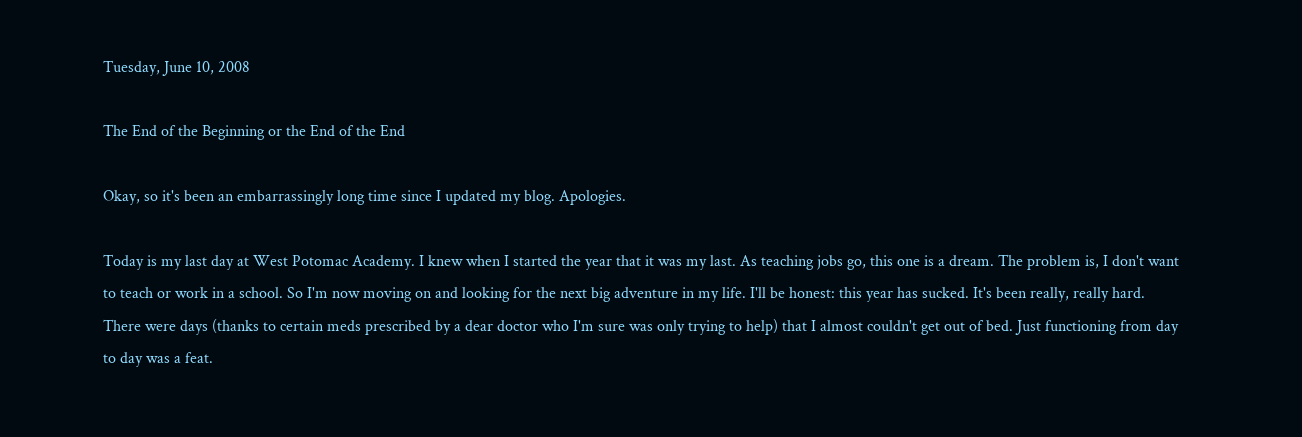Tuesday, June 10, 2008

The End of the Beginning or the End of the End

Okay, so it's been an embarrassingly long time since I updated my blog. Apologies.

Today is my last day at West Potomac Academy. I knew when I started the year that it was my last. As teaching jobs go, this one is a dream. The problem is, I don't want to teach or work in a school. So I'm now moving on and looking for the next big adventure in my life. I'll be honest: this year has sucked. It's been really, really hard. There were days (thanks to certain meds prescribed by a dear doctor who I'm sure was only trying to help) that I almost couldn't get out of bed. Just functioning from day to day was a feat.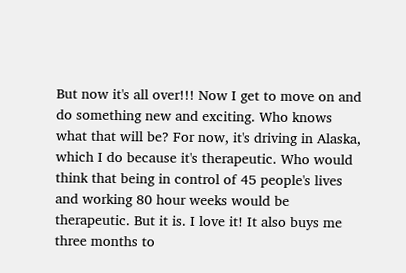But now it's all over!!! Now I get to move on and do something new and exciting. Who knows what that will be? For now, it's driving in Alaska, which I do because it's therapeutic. Who would think that being in control of 45 people's lives and working 80 hour weeks would be therapeutic. But it is. I love it! It also buys me three months to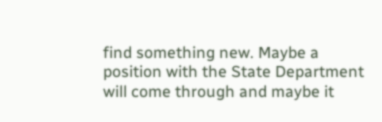find something new. Maybe a position with the State Department will come through and maybe it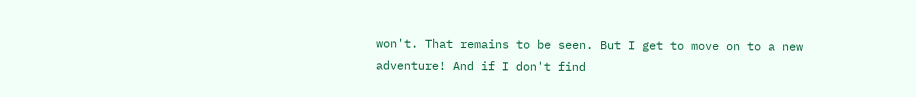won't. That remains to be seen. But I get to move on to a new adventure! And if I don't find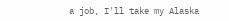a job, I'll take my Alaska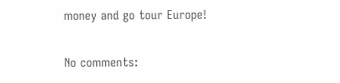money and go tour Europe!

No comments: